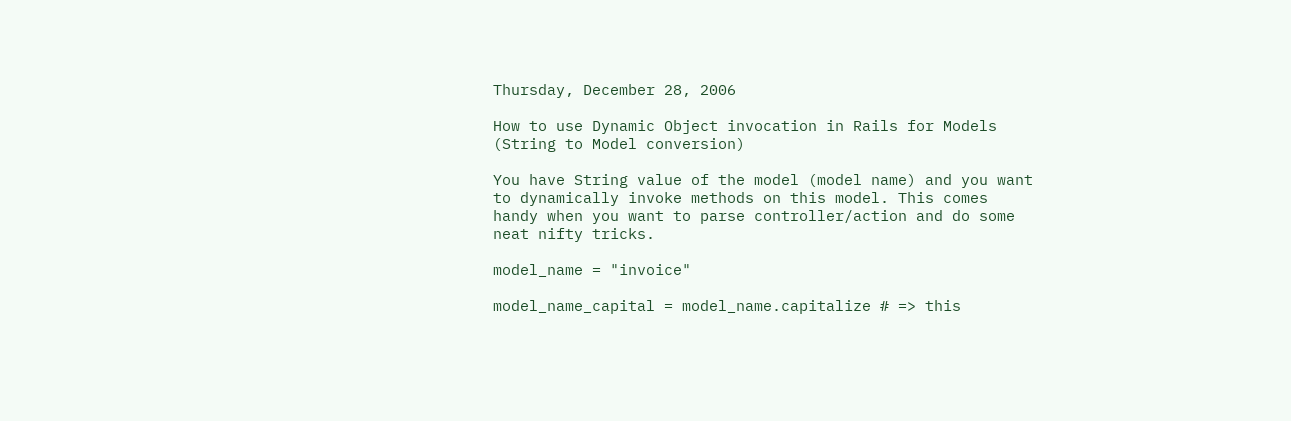Thursday, December 28, 2006

How to use Dynamic Object invocation in Rails for Models (String to Model conversion)

You have String value of the model (model name) and you want to dynamically invoke methods on this model. This comes handy when you want to parse controller/action and do some neat nifty tricks.

model_name = "invoice"

model_name_capital = model_name.capitalize # => this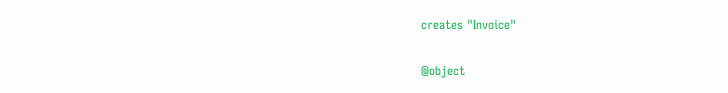creates "Invoice"

@object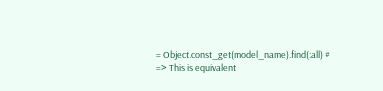= Object.const_get(model_name).find(:all) # => This is equivalent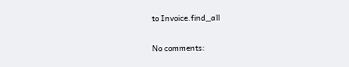to Invoice.find_all

No comments: